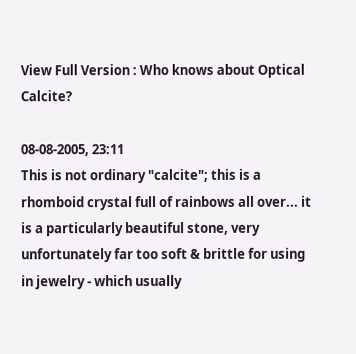View Full Version : Who knows about Optical Calcite?

08-08-2005, 23:11
This is not ordinary "calcite"; this is a rhomboid crystal full of rainbows all over... it is a particularly beautiful stone, very unfortunately far too soft & brittle for using in jewelry - which usually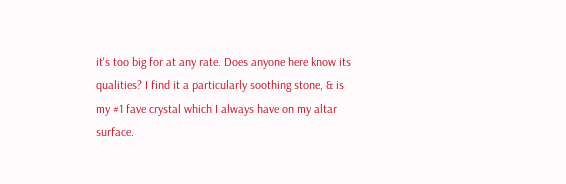it's too big for at any rate. Does anyone here know its qualities? I find it a particularly soothing stone, & is my #1 fave crystal which I always have on my altar surface.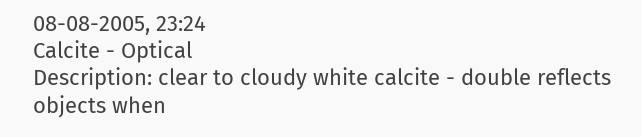08-08-2005, 23:24
Calcite - Optical
Description: clear to cloudy white calcite - double reflects objects when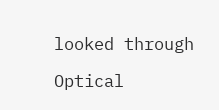looked through

Optical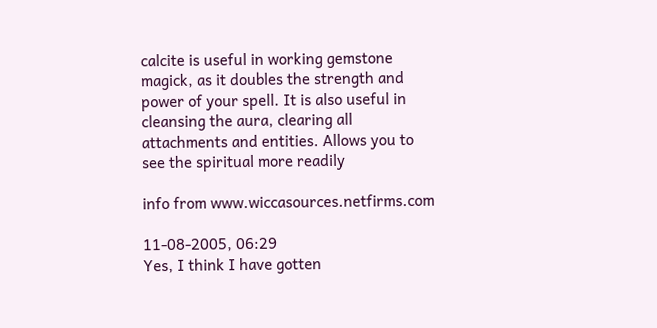calcite is useful in working gemstone magick, as it doubles the strength and power of your spell. It is also useful in cleansing the aura, clearing all attachments and entities. Allows you to see the spiritual more readily

info from www.wiccasources.netfirms.com

11-08-2005, 06:29
Yes, I think I have gotten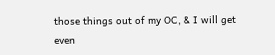those things out of my OC, & I will get even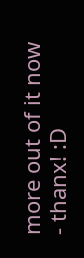more out of it now - thanx! :D